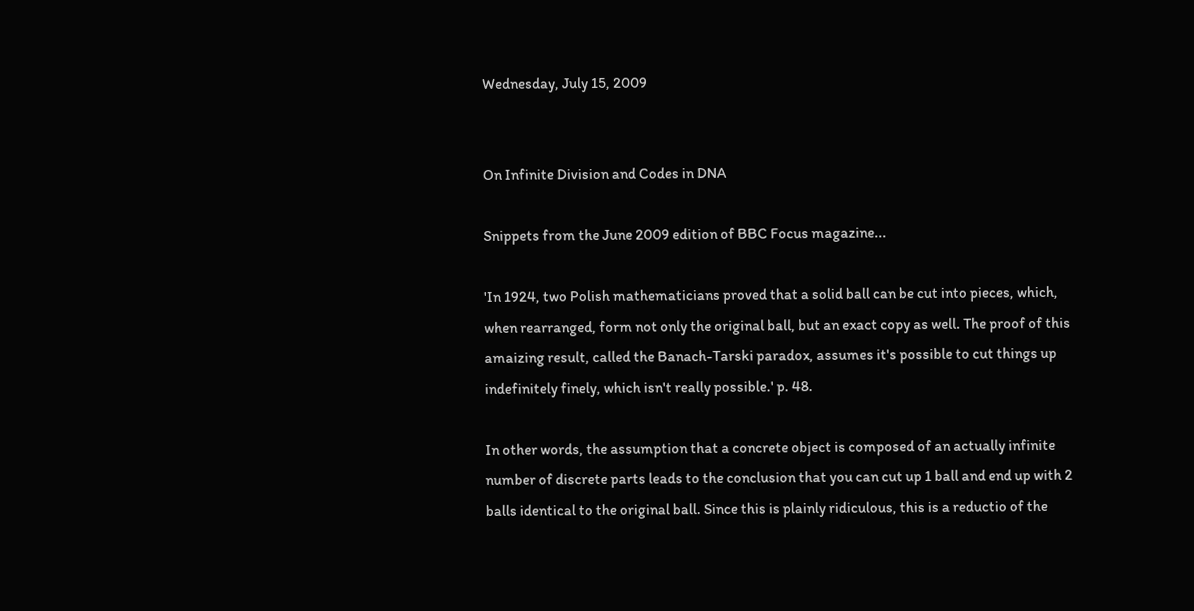Wednesday, July 15, 2009


On Infinite Division and Codes in DNA

Snippets from the June 2009 edition of BBC Focus magazine...

'In 1924, two Polish mathematicians proved that a solid ball can be cut into pieces, which, when rearranged, form not only the original ball, but an exact copy as well. The proof of this amaizing result, called the Banach-Tarski paradox, assumes it's possible to cut things up indefinitely finely, which isn't really possible.' p. 48.

In other words, the assumption that a concrete object is composed of an actually infinite number of discrete parts leads to the conclusion that you can cut up 1 ball and end up with 2 balls identical to the original ball. Since this is plainly ridiculous, this is a reductio of the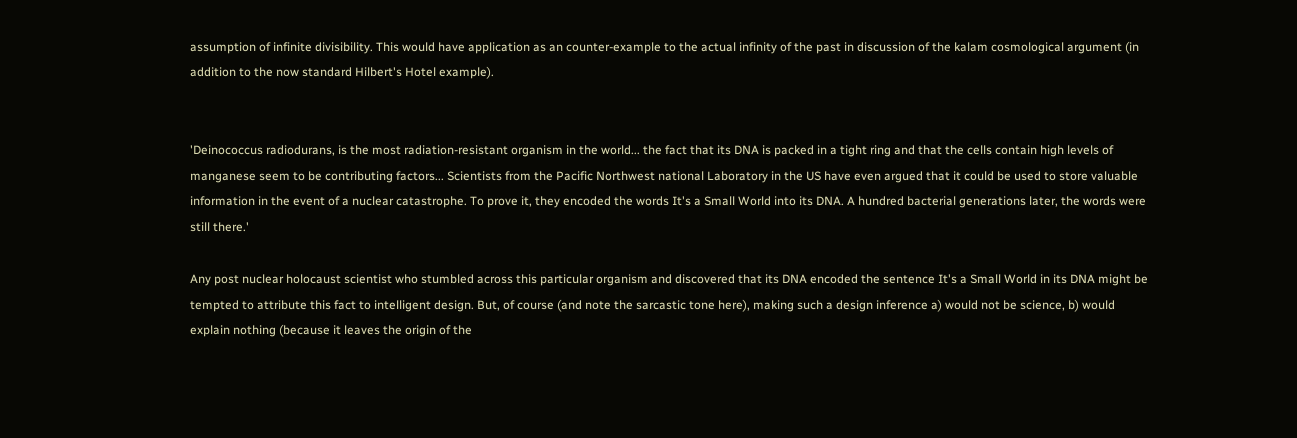assumption of infinite divisibility. This would have application as an counter-example to the actual infinity of the past in discussion of the kalam cosmological argument (in addition to the now standard Hilbert's Hotel example).


'Deinococcus radiodurans, is the most radiation-resistant organism in the world... the fact that its DNA is packed in a tight ring and that the cells contain high levels of manganese seem to be contributing factors... Scientists from the Pacific Northwest national Laboratory in the US have even argued that it could be used to store valuable information in the event of a nuclear catastrophe. To prove it, they encoded the words It's a Small World into its DNA. A hundred bacterial generations later, the words were still there.'

Any post nuclear holocaust scientist who stumbled across this particular organism and discovered that its DNA encoded the sentence It's a Small World in its DNA might be tempted to attribute this fact to intelligent design. But, of course (and note the sarcastic tone here), making such a design inference a) would not be science, b) would explain nothing (because it leaves the origin of the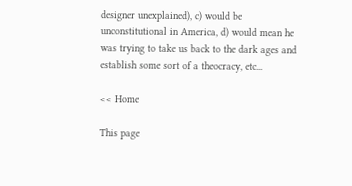designer unexplained), c) would be unconstitutional in America, d) would mean he was trying to take us back to the dark ages and establish some sort of a theocracy, etc...

<< Home

This page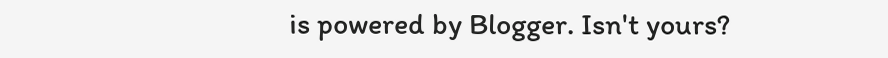is powered by Blogger. Isn't yours?